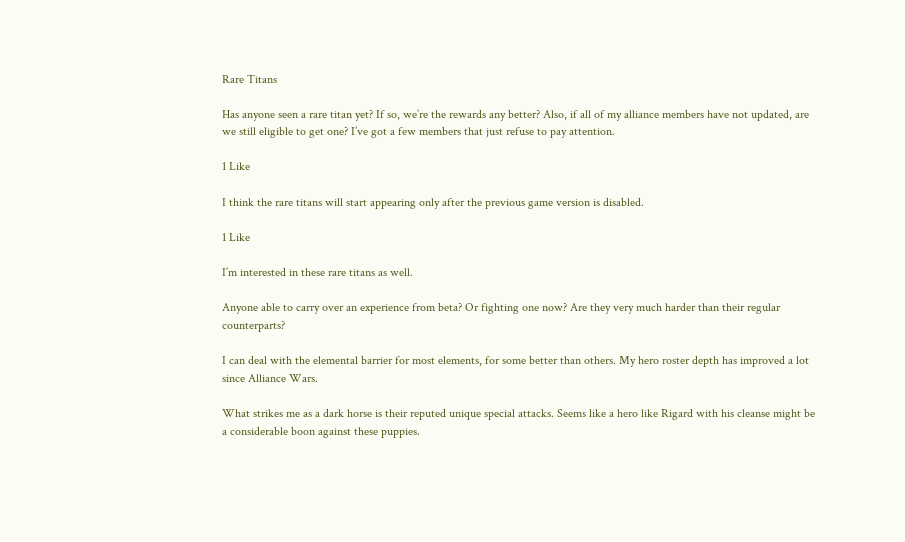Rare Titans

Has anyone seen a rare titan yet? If so, we’re the rewards any better? Also, if all of my alliance members have not updated, are we still eligible to get one? I’ve got a few members that just refuse to pay attention.

1 Like

I think the rare titans will start appearing only after the previous game version is disabled.

1 Like

I’m interested in these rare titans as well.

Anyone able to carry over an experience from beta? Or fighting one now? Are they very much harder than their regular counterparts?

I can deal with the elemental barrier for most elements, for some better than others. My hero roster depth has improved a lot since Alliance Wars.

What strikes me as a dark horse is their reputed unique special attacks. Seems like a hero like Rigard with his cleanse might be a considerable boon against these puppies.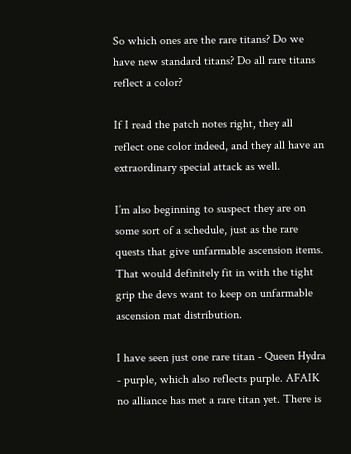So which ones are the rare titans? Do we have new standard titans? Do all rare titans reflect a color?

If I read the patch notes right, they all reflect one color indeed, and they all have an extraordinary special attack as well.

I’m also beginning to suspect they are on some sort of a schedule, just as the rare quests that give unfarmable ascension items. That would definitely fit in with the tight grip the devs want to keep on unfarmable ascension mat distribution.

I have seen just one rare titan - Queen Hydra - purple, which also reflects purple. AFAIK no alliance has met a rare titan yet. There is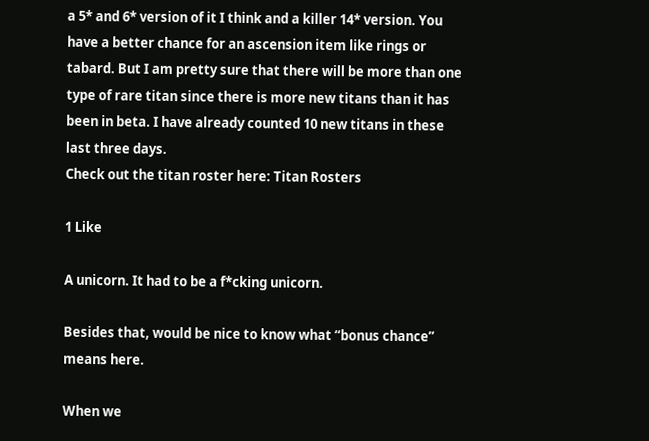a 5* and 6* version of it I think and a killer 14* version. You have a better chance for an ascension item like rings or tabard. But I am pretty sure that there will be more than one type of rare titan since there is more new titans than it has been in beta. I have already counted 10 new titans in these last three days.
Check out the titan roster here: Titan Rosters

1 Like

A unicorn. It had to be a f*cking unicorn.

Besides that, would be nice to know what “bonus chance” means here.

When we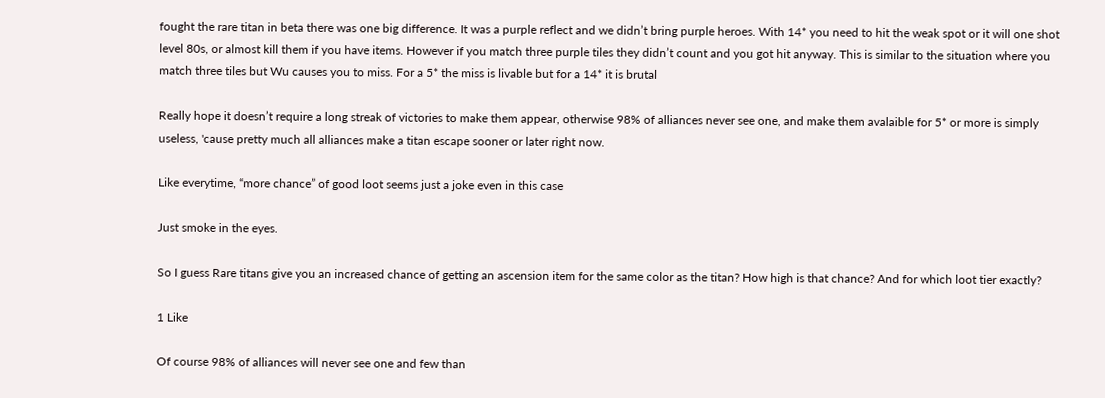fought the rare titan in beta there was one big difference. It was a purple reflect and we didn’t bring purple heroes. With 14* you need to hit the weak spot or it will one shot level 80s, or almost kill them if you have items. However if you match three purple tiles they didn’t count and you got hit anyway. This is similar to the situation where you match three tiles but Wu causes you to miss. For a 5* the miss is livable but for a 14* it is brutal

Really hope it doesn’t require a long streak of victories to make them appear, otherwise 98% of alliances never see one, and make them avalaible for 5* or more is simply useless, 'cause pretty much all alliances make a titan escape sooner or later right now.

Like everytime, “more chance” of good loot seems just a joke even in this case

Just smoke in the eyes.

So I guess Rare titans give you an increased chance of getting an ascension item for the same color as the titan? How high is that chance? And for which loot tier exactly?

1 Like

Of course 98% of alliances will never see one and few than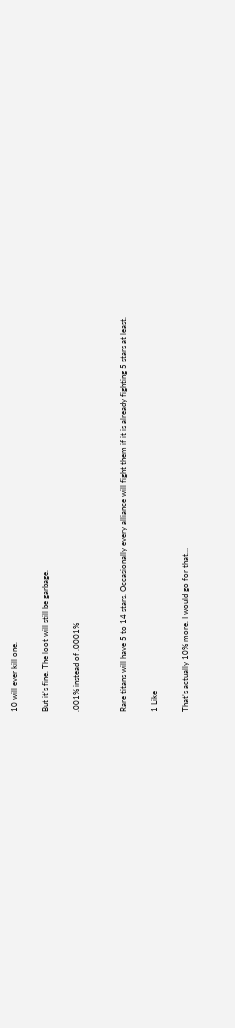10 will ever kill one.

But it’s fine. The loot will still be garbage.

.001% instead of .0001%


Rare titans will have 5 to 14 stars. Occasionally every alliance will fight them if it is already fighting 5 stars at least.

1 Like

That’s actually 10% more. I would go for that…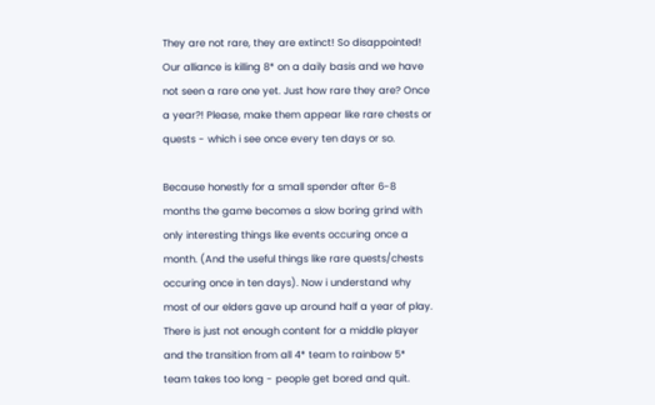They are not rare, they are extinct! So disappointed! Our alliance is killing 8* on a daily basis and we have not seen a rare one yet. Just how rare they are? Once a year?! Please, make them appear like rare chests or quests - which i see once every ten days or so.

Because honestly for a small spender after 6-8 months the game becomes a slow boring grind with only interesting things like events occuring once a month. (And the useful things like rare quests/chests occuring once in ten days). Now i understand why most of our elders gave up around half a year of play. There is just not enough content for a middle player and the transition from all 4* team to rainbow 5* team takes too long - people get bored and quit.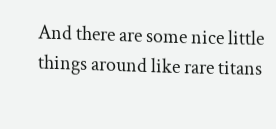And there are some nice little things around like rare titans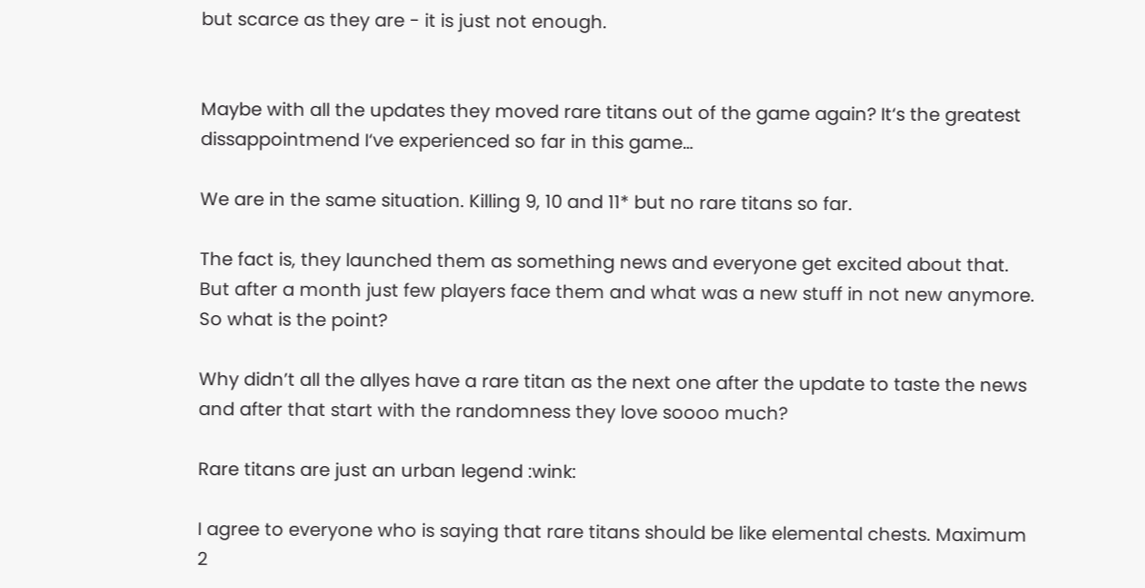but scarce as they are - it is just not enough.


Maybe with all the updates they moved rare titans out of the game again? It‘s the greatest dissappointmend I‘ve experienced so far in this game…

We are in the same situation. Killing 9, 10 and 11* but no rare titans so far.

The fact is, they launched them as something news and everyone get excited about that. But after a month just few players face them and what was a new stuff in not new anymore. So what is the point?

Why didn’t all the allyes have a rare titan as the next one after the update to taste the news and after that start with the randomness they love soooo much?

Rare titans are just an urban legend :wink:

I agree to everyone who is saying that rare titans should be like elemental chests. Maximum 2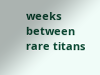weeks between rare titans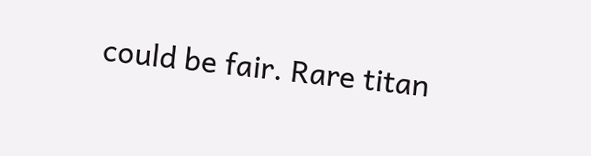could be fair. Rare titan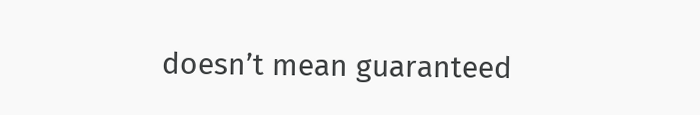doesn’t mean guaranteed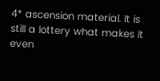4* ascension material. It is still a lottery what makes it even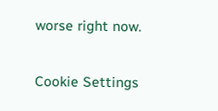worse right now.


Cookie Settings